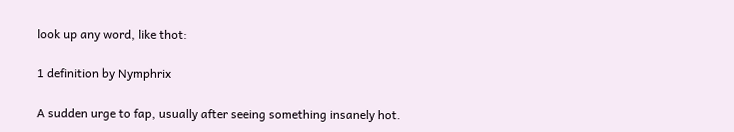look up any word, like thot:

1 definition by Nymphrix

A sudden urge to fap, usually after seeing something insanely hot.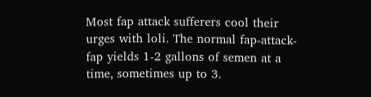Most fap attack sufferers cool their urges with loli. The normal fap-attack-fap yields 1-2 gallons of semen at a time, sometimes up to 3.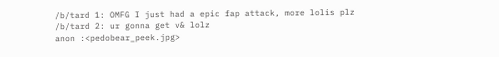/b/tard 1: OMFG I just had a epic fap attack, more lolis plz
/b/tard 2: ur gonna get v& lolz
anon :<pedobear_peek.jpg>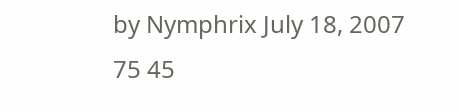by Nymphrix July 18, 2007
75 45